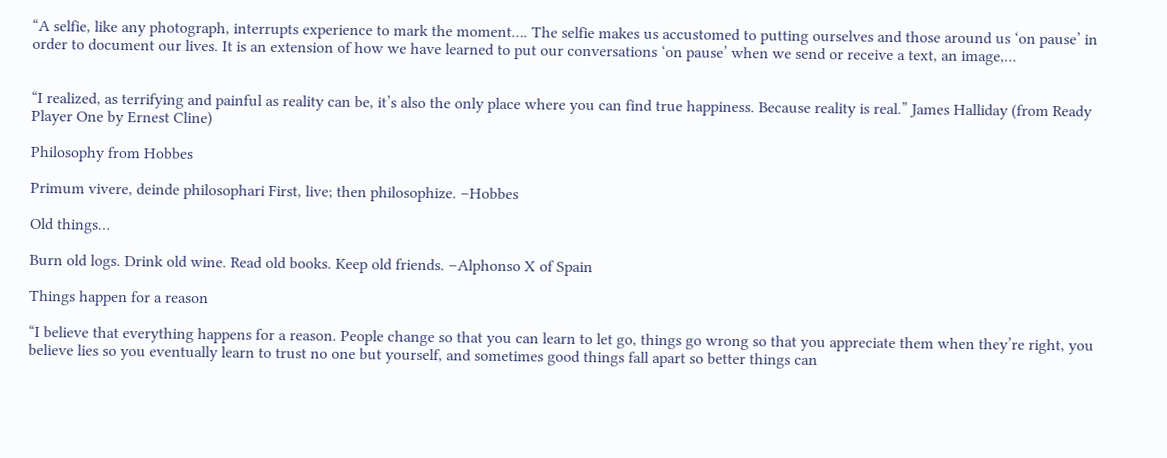“A selfie, like any photograph, interrupts experience to mark the moment…. The selfie makes us accustomed to putting ourselves and those around us ‘on pause’ in order to document our lives. It is an extension of how we have learned to put our conversations ‘on pause’ when we send or receive a text, an image,…


“I realized, as terrifying and painful as reality can be, it’s also the only place where you can find true happiness. Because reality is real.” James Halliday (from Ready Player One by Ernest Cline)

Philosophy from Hobbes

Primum vivere, deinde philosophari First, live; then philosophize. –Hobbes

Old things…

Burn old logs. Drink old wine. Read old books. Keep old friends. –Alphonso X of Spain

Things happen for a reason

“I believe that everything happens for a reason. People change so that you can learn to let go, things go wrong so that you appreciate them when they’re right, you believe lies so you eventually learn to trust no one but yourself, and sometimes good things fall apart so better things can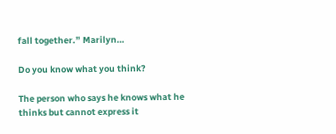fall together.” Marilyn…

Do you know what you think?

The person who says he knows what he thinks but cannot express it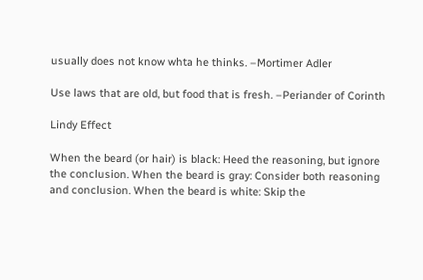usually does not know whta he thinks. –Mortimer Adler

Use laws that are old, but food that is fresh. –Periander of Corinth

Lindy Effect

When the beard (or hair) is black: Heed the reasoning, but ignore the conclusion. When the beard is gray: Consider both reasoning and conclusion. When the beard is white: Skip the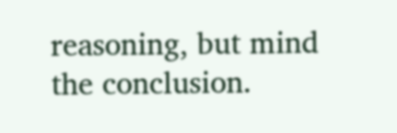reasoning, but mind the conclusion.